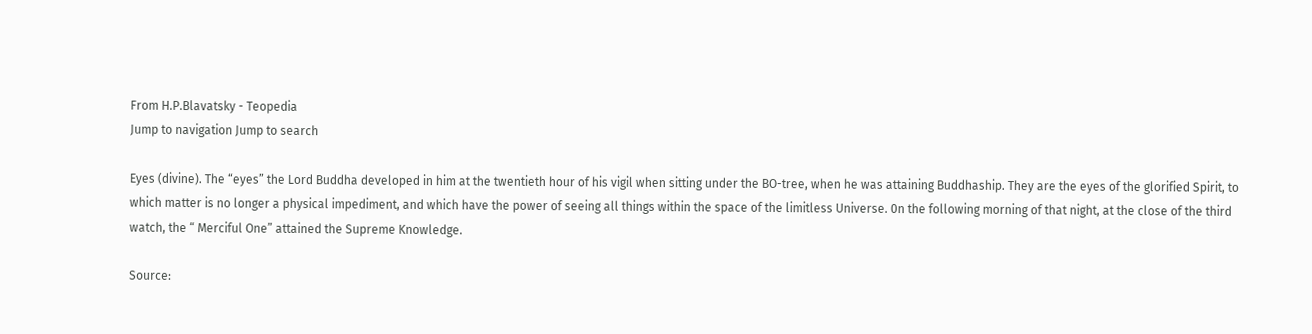From H.P.Blavatsky - Teopedia
Jump to navigation Jump to search

Eyes (divine). The “eyes” the Lord Buddha developed in him at the twentieth hour of his vigil when sitting under the BO-tree, when he was attaining Buddhaship. They are the eyes of the glorified Spirit, to which matter is no longer a physical impediment, and which have the power of seeing all things within the space of the limitless Universe. 0n the following morning of that night, at the close of the third watch, the “ Merciful One” attained the Supreme Knowledge.

Source: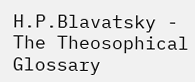H.P.Blavatsky - The Theosophical Glossary